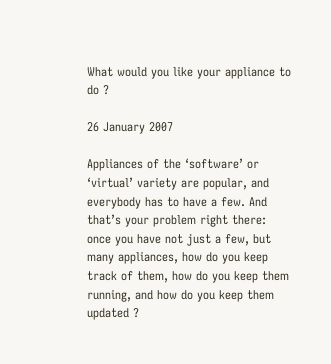What would you like your appliance to do ?

26 January 2007

Appliances of the ‘software’ or ‘virtual’ variety are popular, and everybody has to have a few. And that’s your problem right there: once you have not just a few, but many appliances, how do you keep track of them, how do you keep them running, and how do you keep them updated ?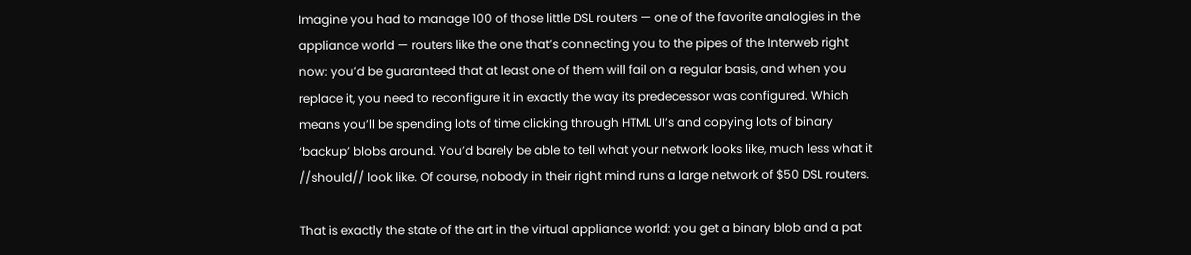Imagine you had to manage 100 of those little DSL routers — one of the favorite analogies in the appliance world — routers like the one that’s connecting you to the pipes of the Interweb right now: you’d be guaranteed that at least one of them will fail on a regular basis, and when you replace it, you need to reconfigure it in exactly the way its predecessor was configured. Which means you’ll be spending lots of time clicking through HTML UI’s and copying lots of binary ‘backup’ blobs around. You’d barely be able to tell what your network looks like, much less what it //should// look like. Of course, nobody in their right mind runs a large network of $50 DSL routers.

That is exactly the state of the art in the virtual appliance world: you get a binary blob and a pat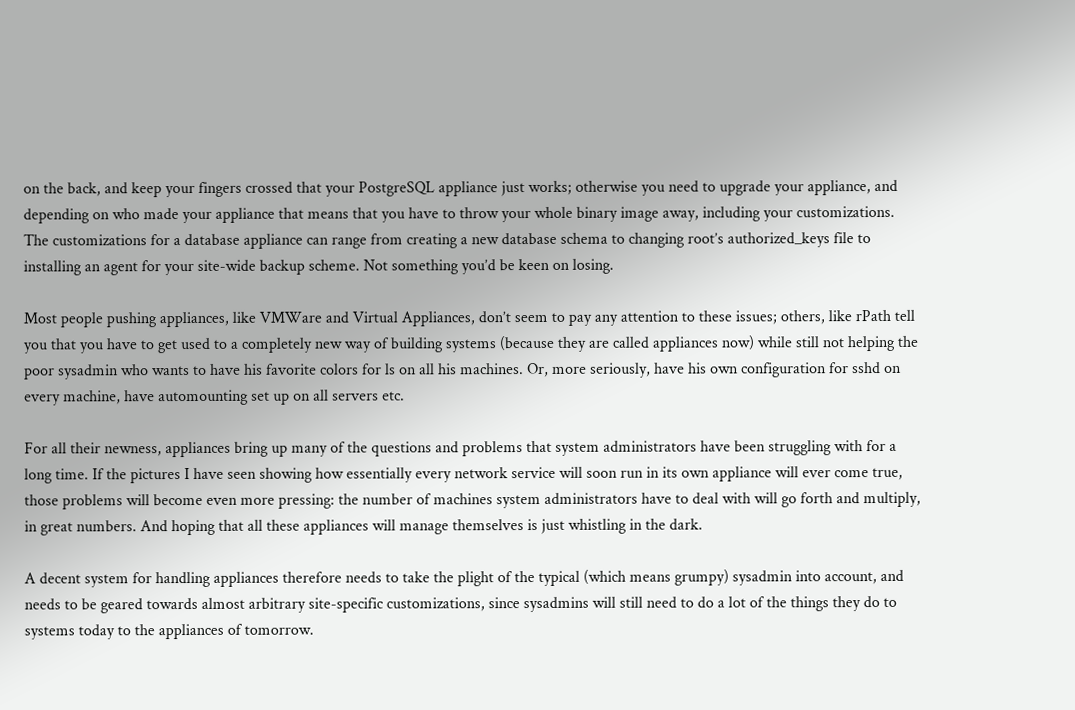on the back, and keep your fingers crossed that your PostgreSQL appliance just works; otherwise you need to upgrade your appliance, and depending on who made your appliance that means that you have to throw your whole binary image away, including your customizations. The customizations for a database appliance can range from creating a new database schema to changing root’s authorized_keys file to installing an agent for your site-wide backup scheme. Not something you’d be keen on losing.

Most people pushing appliances, like VMWare and Virtual Appliances, don’t seem to pay any attention to these issues; others, like rPath tell you that you have to get used to a completely new way of building systems (because they are called appliances now) while still not helping the poor sysadmin who wants to have his favorite colors for ls on all his machines. Or, more seriously, have his own configuration for sshd on every machine, have automounting set up on all servers etc.

For all their newness, appliances bring up many of the questions and problems that system administrators have been struggling with for a long time. If the pictures I have seen showing how essentially every network service will soon run in its own appliance will ever come true, those problems will become even more pressing: the number of machines system administrators have to deal with will go forth and multiply, in great numbers. And hoping that all these appliances will manage themselves is just whistling in the dark.

A decent system for handling appliances therefore needs to take the plight of the typical (which means grumpy) sysadmin into account, and needs to be geared towards almost arbitrary site-specific customizations, since sysadmins will still need to do a lot of the things they do to systems today to the appliances of tomorrow.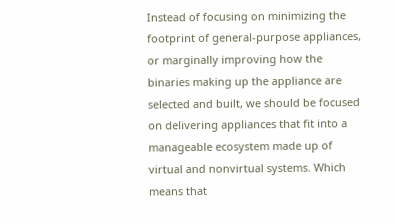Instead of focusing on minimizing the footprint of general-purpose appliances, or marginally improving how the binaries making up the appliance are selected and built, we should be focused on delivering appliances that fit into a manageable ecosystem made up of virtual and nonvirtual systems. Which means that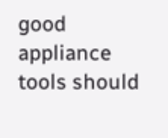good appliance tools should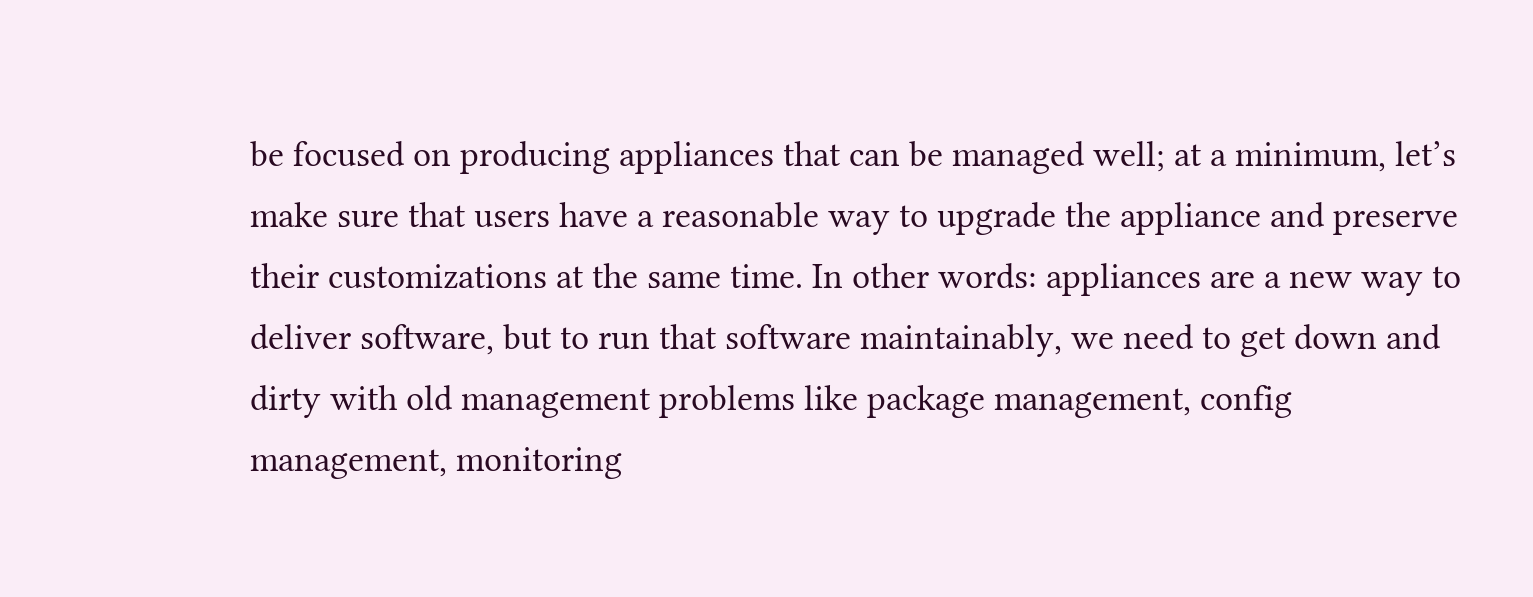be focused on producing appliances that can be managed well; at a minimum, let’s make sure that users have a reasonable way to upgrade the appliance and preserve their customizations at the same time. In other words: appliances are a new way to deliver software, but to run that software maintainably, we need to get down and dirty with old management problems like package management, config management, monitoring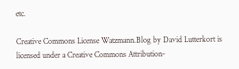etc.

Creative Commons License Watzmann.Blog by David Lutterkort is licensed under a Creative Commons Attribution-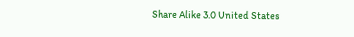Share Alike 3.0 United States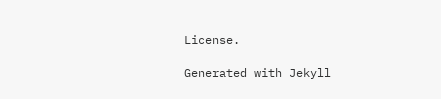License.

Generated with Jekyll